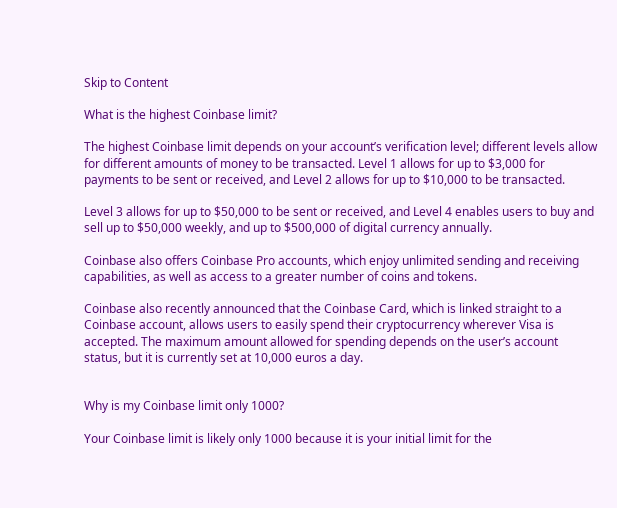Skip to Content

What is the highest Coinbase limit?

The highest Coinbase limit depends on your account’s verification level; different levels allow for different amounts of money to be transacted. Level 1 allows for up to $3,000 for payments to be sent or received, and Level 2 allows for up to $10,000 to be transacted.

Level 3 allows for up to $50,000 to be sent or received, and Level 4 enables users to buy and sell up to $50,000 weekly, and up to $500,000 of digital currency annually.

Coinbase also offers Coinbase Pro accounts, which enjoy unlimited sending and receiving capabilities, as well as access to a greater number of coins and tokens.

Coinbase also recently announced that the Coinbase Card, which is linked straight to a Coinbase account, allows users to easily spend their cryptocurrency wherever Visa is accepted. The maximum amount allowed for spending depends on the user’s account status, but it is currently set at 10,000 euros a day.


Why is my Coinbase limit only 1000?

Your Coinbase limit is likely only 1000 because it is your initial limit for the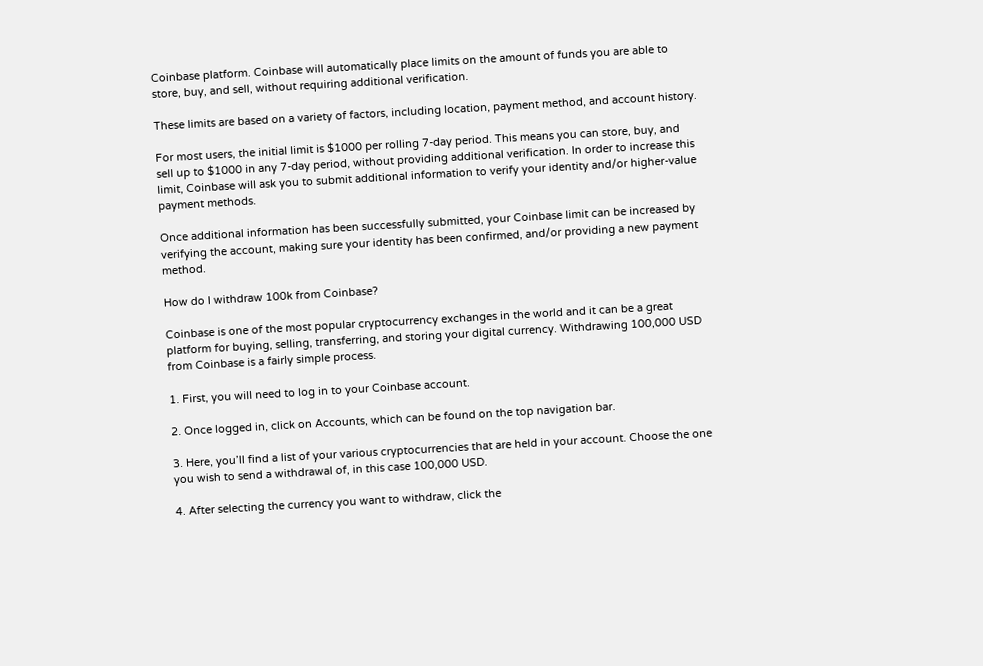Coinbase platform. Coinbase will automatically place limits on the amount of funds you are able to store, buy, and sell, without requiring additional verification.

These limits are based on a variety of factors, including location, payment method, and account history.

For most users, the initial limit is $1000 per rolling 7-day period. This means you can store, buy, and sell up to $1000 in any 7-day period, without providing additional verification. In order to increase this limit, Coinbase will ask you to submit additional information to verify your identity and/or higher-value payment methods.

Once additional information has been successfully submitted, your Coinbase limit can be increased by verifying the account, making sure your identity has been confirmed, and/or providing a new payment method.

How do I withdraw 100k from Coinbase?

Coinbase is one of the most popular cryptocurrency exchanges in the world and it can be a great platform for buying, selling, transferring, and storing your digital currency. Withdrawing 100,000 USD from Coinbase is a fairly simple process.

1. First, you will need to log in to your Coinbase account.

2. Once logged in, click on Accounts, which can be found on the top navigation bar.

3. Here, you’ll find a list of your various cryptocurrencies that are held in your account. Choose the one you wish to send a withdrawal of, in this case 100,000 USD.

4. After selecting the currency you want to withdraw, click the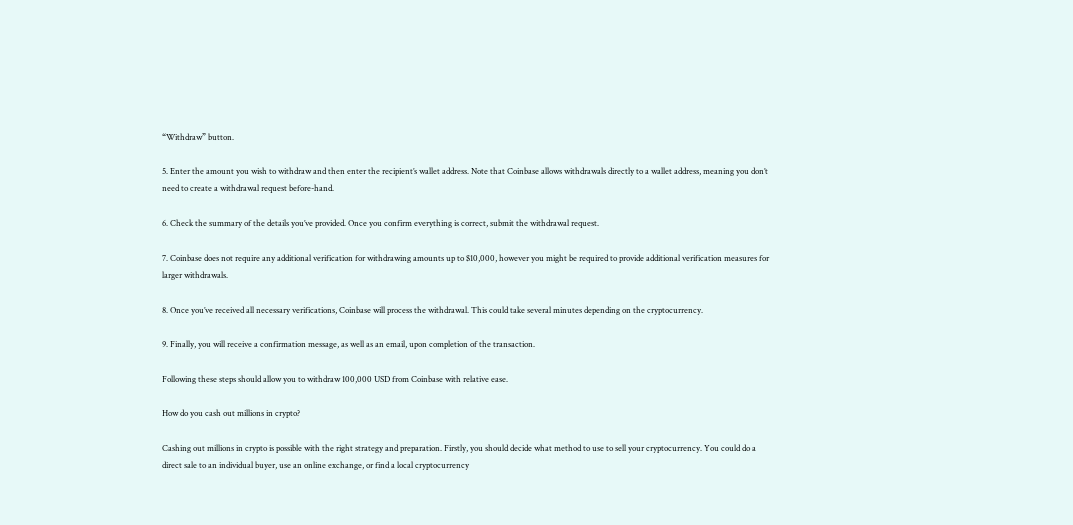“Withdraw” button.

5. Enter the amount you wish to withdraw and then enter the recipient’s wallet address. Note that Coinbase allows withdrawals directly to a wallet address, meaning you don’t need to create a withdrawal request before-hand.

6. Check the summary of the details you’ve provided. Once you confirm everything is correct, submit the withdrawal request.

7. Coinbase does not require any additional verification for withdrawing amounts up to $10,000, however you might be required to provide additional verification measures for larger withdrawals.

8. Once you’ve received all necessary verifications, Coinbase will process the withdrawal. This could take several minutes depending on the cryptocurrency.

9. Finally, you will receive a confirmation message, as well as an email, upon completion of the transaction.

Following these steps should allow you to withdraw 100,000 USD from Coinbase with relative ease.

How do you cash out millions in crypto?

Cashing out millions in crypto is possible with the right strategy and preparation. Firstly, you should decide what method to use to sell your cryptocurrency. You could do a direct sale to an individual buyer, use an online exchange, or find a local cryptocurrency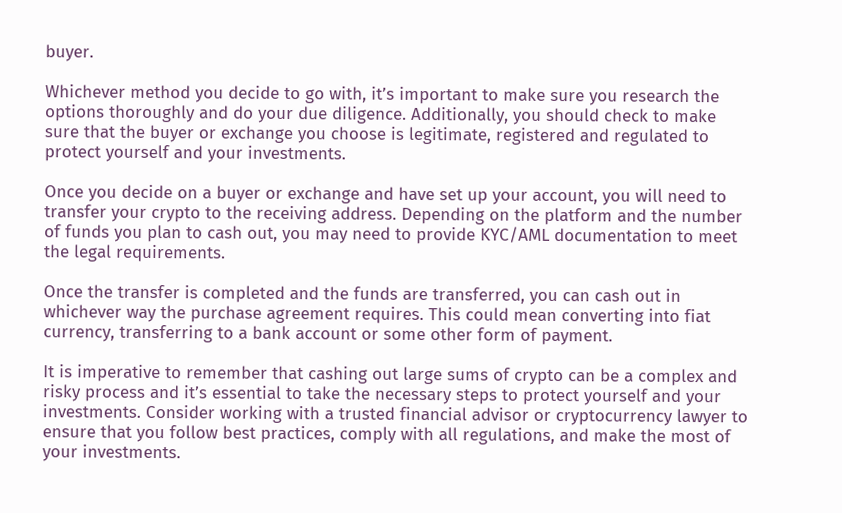buyer.

Whichever method you decide to go with, it’s important to make sure you research the options thoroughly and do your due diligence. Additionally, you should check to make sure that the buyer or exchange you choose is legitimate, registered and regulated to protect yourself and your investments.

Once you decide on a buyer or exchange and have set up your account, you will need to transfer your crypto to the receiving address. Depending on the platform and the number of funds you plan to cash out, you may need to provide KYC/AML documentation to meet the legal requirements.

Once the transfer is completed and the funds are transferred, you can cash out in whichever way the purchase agreement requires. This could mean converting into fiat currency, transferring to a bank account or some other form of payment.

It is imperative to remember that cashing out large sums of crypto can be a complex and risky process and it’s essential to take the necessary steps to protect yourself and your investments. Consider working with a trusted financial advisor or cryptocurrency lawyer to ensure that you follow best practices, comply with all regulations, and make the most of your investments.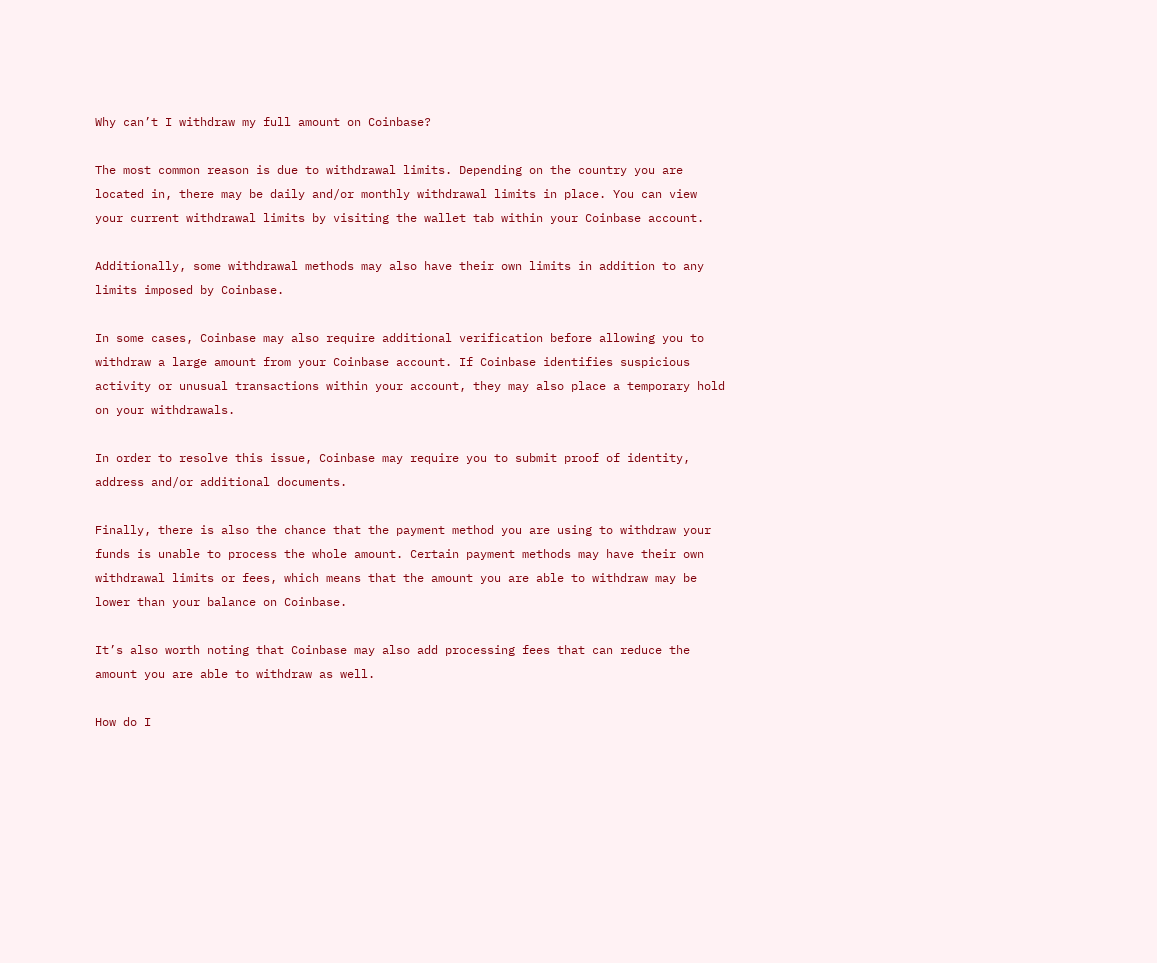Why can’t I withdraw my full amount on Coinbase?

The most common reason is due to withdrawal limits. Depending on the country you are located in, there may be daily and/or monthly withdrawal limits in place. You can view your current withdrawal limits by visiting the wallet tab within your Coinbase account.

Additionally, some withdrawal methods may also have their own limits in addition to any limits imposed by Coinbase.

In some cases, Coinbase may also require additional verification before allowing you to withdraw a large amount from your Coinbase account. If Coinbase identifies suspicious activity or unusual transactions within your account, they may also place a temporary hold on your withdrawals.

In order to resolve this issue, Coinbase may require you to submit proof of identity, address and/or additional documents.

Finally, there is also the chance that the payment method you are using to withdraw your funds is unable to process the whole amount. Certain payment methods may have their own withdrawal limits or fees, which means that the amount you are able to withdraw may be lower than your balance on Coinbase.

It’s also worth noting that Coinbase may also add processing fees that can reduce the amount you are able to withdraw as well.

How do I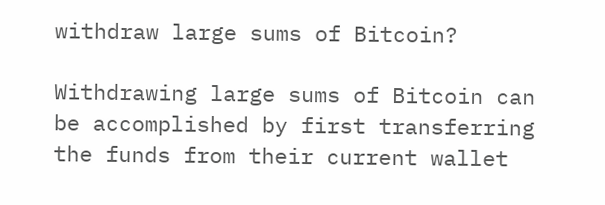withdraw large sums of Bitcoin?

Withdrawing large sums of Bitcoin can be accomplished by first transferring the funds from their current wallet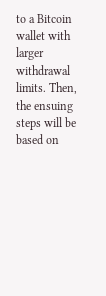to a Bitcoin wallet with larger withdrawal limits. Then, the ensuing steps will be based on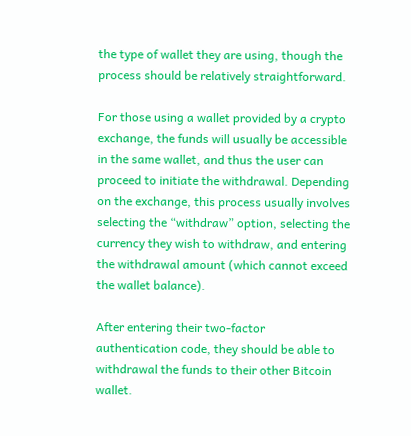the type of wallet they are using, though the process should be relatively straightforward.

For those using a wallet provided by a crypto exchange, the funds will usually be accessible in the same wallet, and thus the user can proceed to initiate the withdrawal. Depending on the exchange, this process usually involves selecting the “withdraw” option, selecting the currency they wish to withdraw, and entering the withdrawal amount (which cannot exceed the wallet balance).

After entering their two-factor authentication code, they should be able to withdrawal the funds to their other Bitcoin wallet.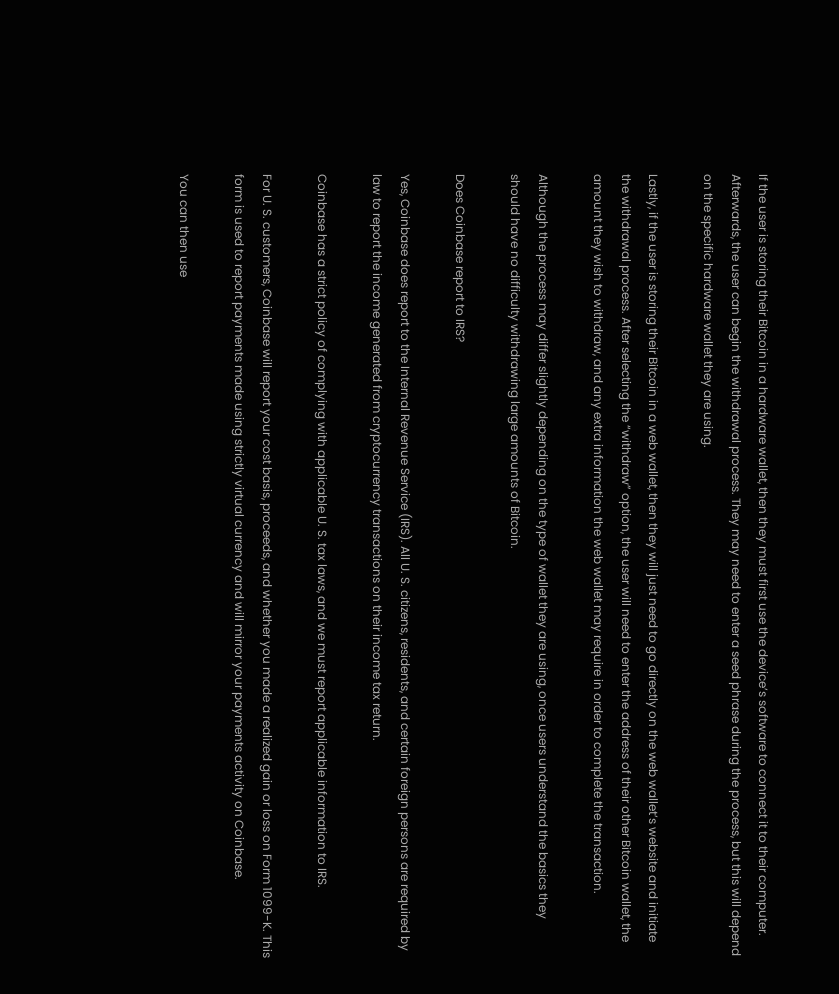If the user is storing their Bitcoin in a hardware wallet, then they must first use the device’s software to connect it to their computer. Afterwards, the user can begin the withdrawal process. They may need to enter a seed phrase during the process, but this will depend on the specific hardware wallet they are using.

Lastly, if the user is storing their Bitcoin in a web wallet, then they will just need to go directly on the web wallet’s website and initiate the withdrawal process. After selecting the “withdraw” option, the user will need to enter the address of their other Bitcoin wallet, the amount they wish to withdraw, and any extra information the web wallet may require in order to complete the transaction.

Although the process may differ slightly depending on the type of wallet they are using, once users understand the basics they should have no difficulty withdrawing large amounts of Bitcoin.

Does Coinbase report to IRS?

Yes, Coinbase does report to the Internal Revenue Service (IRS). All U. S. citizens, residents, and certain foreign persons are required by law to report the income generated from cryptocurrency transactions on their income tax return.

Coinbase has a strict policy of complying with applicable U. S. tax laws, and we must report applicable information to IRS.

For U. S. customers, Coinbase will report your cost basis, proceeds, and whether you made a realized gain or loss on Form 1099-K. This form is used to report payments made using strictly virtual currency and will mirror your payments activity on Coinbase.

You can then use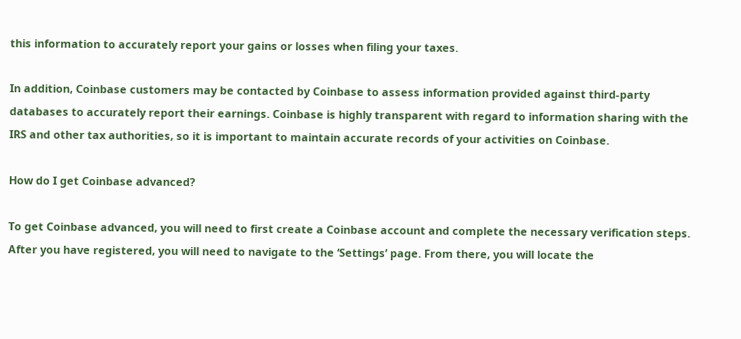this information to accurately report your gains or losses when filing your taxes.

In addition, Coinbase customers may be contacted by Coinbase to assess information provided against third-party databases to accurately report their earnings. Coinbase is highly transparent with regard to information sharing with the IRS and other tax authorities, so it is important to maintain accurate records of your activities on Coinbase.

How do I get Coinbase advanced?

To get Coinbase advanced, you will need to first create a Coinbase account and complete the necessary verification steps. After you have registered, you will need to navigate to the ‘Settings’ page. From there, you will locate the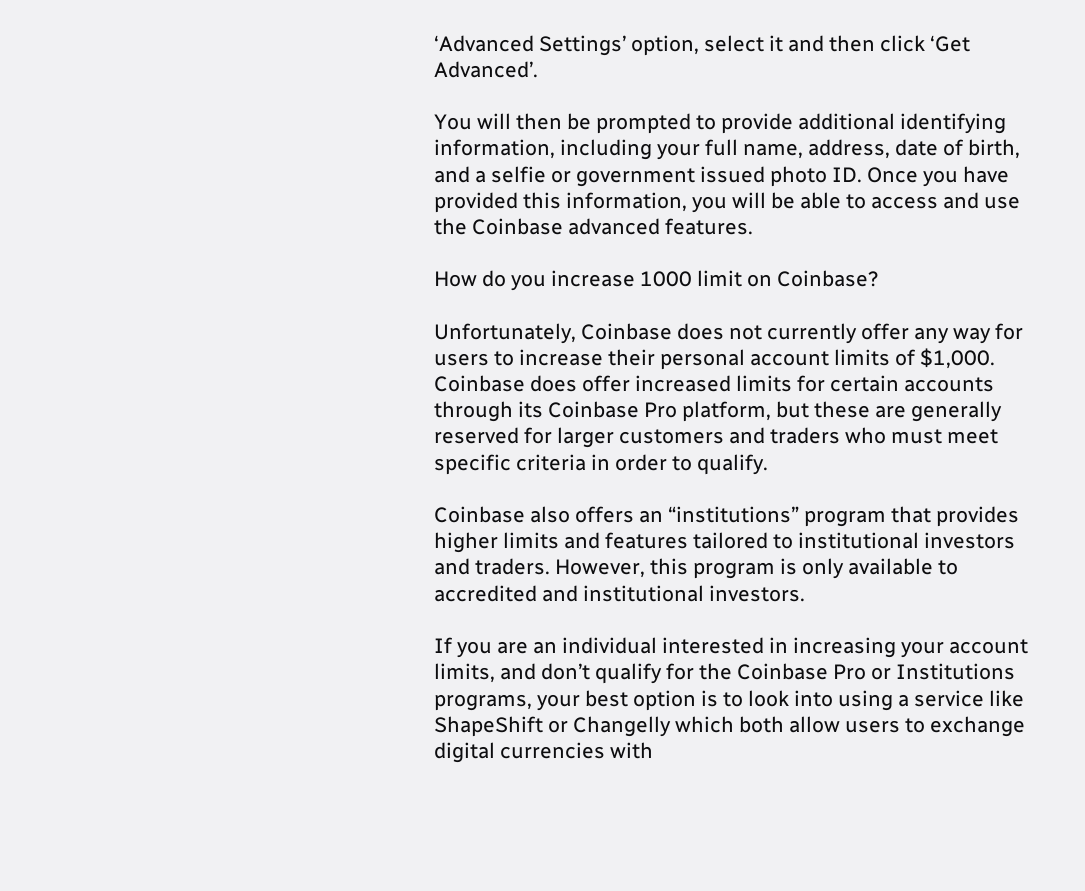‘Advanced Settings’ option, select it and then click ‘Get Advanced’.

You will then be prompted to provide additional identifying information, including your full name, address, date of birth, and a selfie or government issued photo ID. Once you have provided this information, you will be able to access and use the Coinbase advanced features.

How do you increase 1000 limit on Coinbase?

Unfortunately, Coinbase does not currently offer any way for users to increase their personal account limits of $1,000. Coinbase does offer increased limits for certain accounts through its Coinbase Pro platform, but these are generally reserved for larger customers and traders who must meet specific criteria in order to qualify.

Coinbase also offers an “institutions” program that provides higher limits and features tailored to institutional investors and traders. However, this program is only available to accredited and institutional investors.

If you are an individual interested in increasing your account limits, and don’t qualify for the Coinbase Pro or Institutions programs, your best option is to look into using a service like ShapeShift or Changelly which both allow users to exchange digital currencies with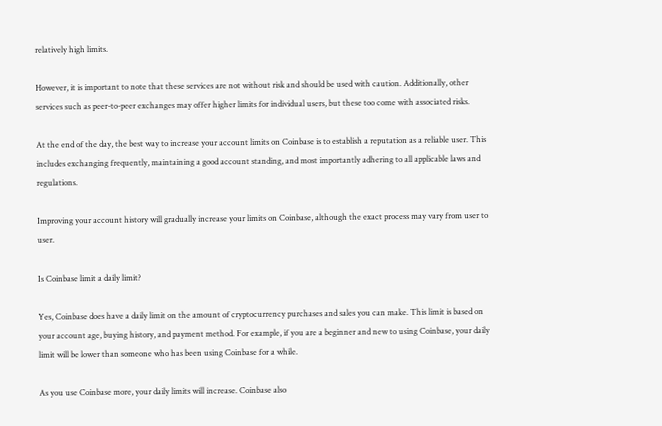relatively high limits.

However, it is important to note that these services are not without risk and should be used with caution. Additionally, other services such as peer-to-peer exchanges may offer higher limits for individual users, but these too come with associated risks.

At the end of the day, the best way to increase your account limits on Coinbase is to establish a reputation as a reliable user. This includes exchanging frequently, maintaining a good account standing, and most importantly adhering to all applicable laws and regulations.

Improving your account history will gradually increase your limits on Coinbase, although the exact process may vary from user to user.

Is Coinbase limit a daily limit?

Yes, Coinbase does have a daily limit on the amount of cryptocurrency purchases and sales you can make. This limit is based on your account age, buying history, and payment method. For example, if you are a beginner and new to using Coinbase, your daily limit will be lower than someone who has been using Coinbase for a while.

As you use Coinbase more, your daily limits will increase. Coinbase also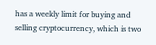has a weekly limit for buying and selling cryptocurrency, which is two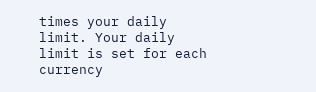times your daily limit. Your daily limit is set for each currency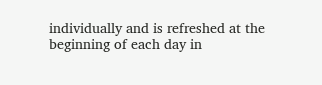individually and is refreshed at the beginning of each day in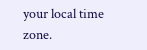your local time zone.